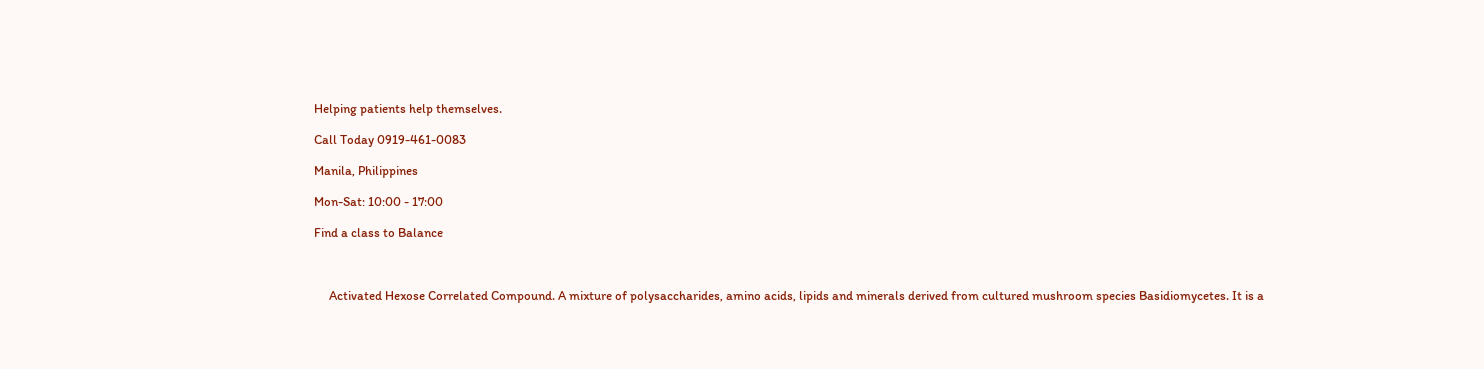Helping patients help themselves.

Call Today 0919-461-0083

Manila, Philippines

Mon-Sat: 10:00 - 17:00

Find a class to Balance



     Activated Hexose Correlated Compound. A mixture of polysaccharides, amino acids, lipids and minerals derived from cultured mushroom species Basidiomycetes. It is a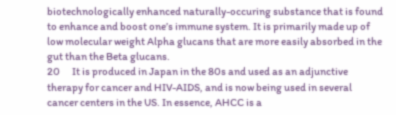biotechnologically enhanced naturally-occuring substance that is found to enhance and boost one’s immune system. It is primarily made up of low molecular weight Alpha glucans that are more easily absorbed in the gut than the Beta glucans.
20      It is produced in Japan in the 80s and used as an adjunctive therapy for cancer and HIV-AIDS, and is now being used in several cancer centers in the US. In essence, AHCC is a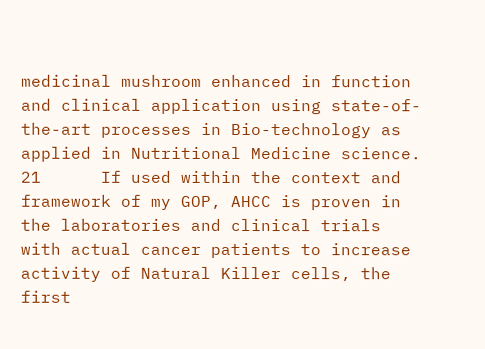medicinal mushroom enhanced in function and clinical application using state-of-the-art processes in Bio-technology as applied in Nutritional Medicine science.
21      If used within the context and framework of my GOP, AHCC is proven in the laboratories and clinical trials with actual cancer patients to increase activity of Natural Killer cells, the first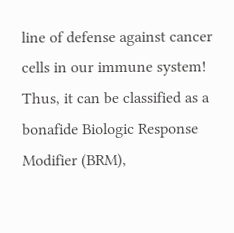line of defense against cancer cells in our immune system! Thus, it can be classified as a bonafide Biologic Response Modifier (BRM),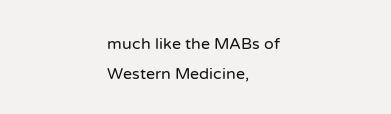much like the MABs of Western Medicine,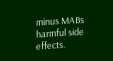minus MABs harmful side effects.